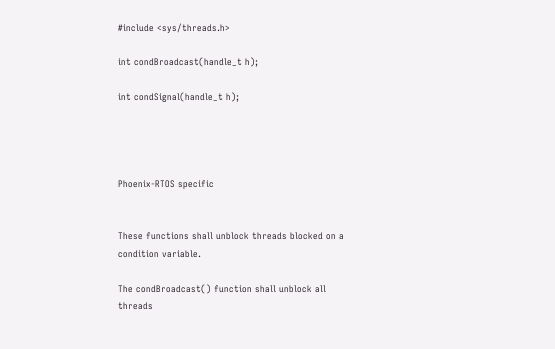#include <sys/threads.h>

int condBroadcast(handle_t h);

int condSignal(handle_t h);




Phoenix-RTOS specific


These functions shall unblock threads blocked on a condition variable.

The condBroadcast() function shall unblock all threads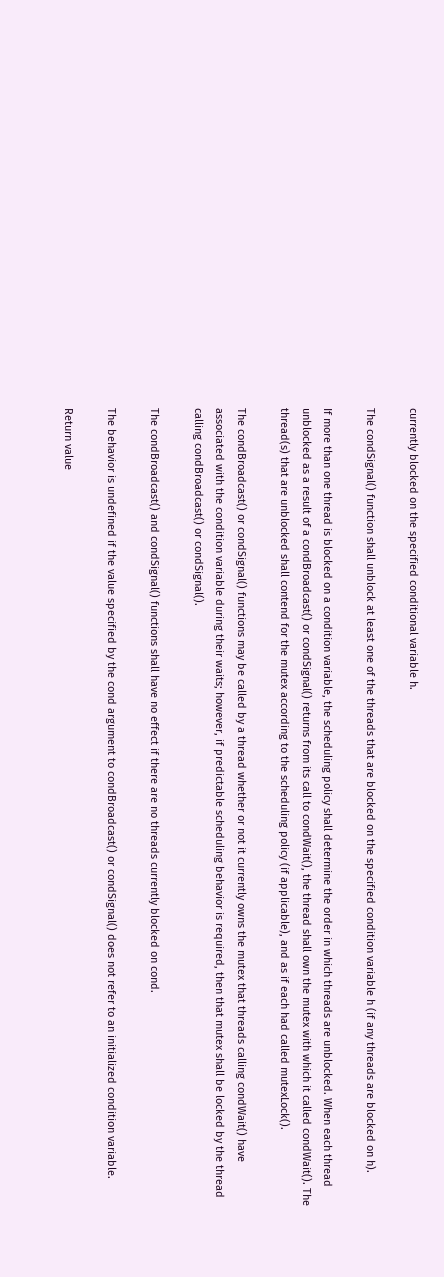currently blocked on the specified conditional variable h.

The condSignal() function shall unblock at least one of the threads that are blocked on the specified condition variable h (if any threads are blocked on h).

If more than one thread is blocked on a condition variable, the scheduling policy shall determine the order in which threads are unblocked. When each thread unblocked as a result of a condBroadcast() or condSignal() returns from its call to condWait(), the thread shall own the mutex with which it called condWait(). The thread(s) that are unblocked shall contend for the mutex according to the scheduling policy (if applicable), and as if each had called mutexLock().

The condBroadcast() or condSignal() functions may be called by a thread whether or not it currently owns the mutex that threads calling condWait() have associated with the condition variable during their waits; however, if predictable scheduling behavior is required, then that mutex shall be locked by the thread calling condBroadcast() or condSignal().

The condBroadcast() and condSignal() functions shall have no effect if there are no threads currently blocked on cond.

The behavior is undefined if the value specified by the cond argument to condBroadcast() or condSignal() does not refer to an initialized condition variable.

Return value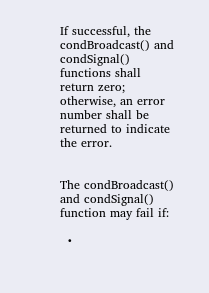If successful, the condBroadcast() and condSignal() functions shall return zero; otherwise, an error number shall be returned to indicate the error.


The condBroadcast() and condSignal() function may fail if:

  •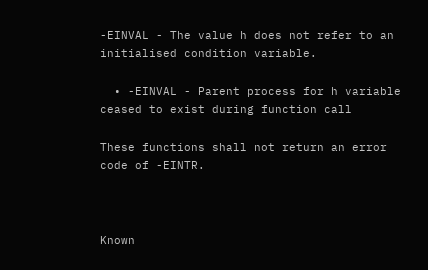-EINVAL - The value h does not refer to an initialised condition variable.

  • -EINVAL - Parent process for h variable ceased to exist during function call

These functions shall not return an error code of -EINTR.



Known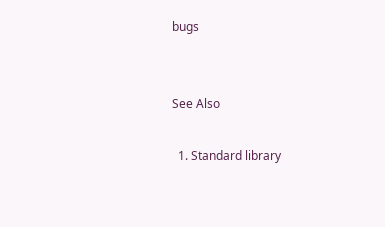bugs


See Also

  1. Standard library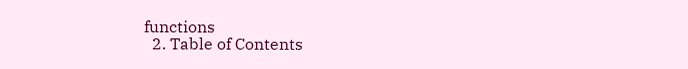functions
  2. Table of Contents